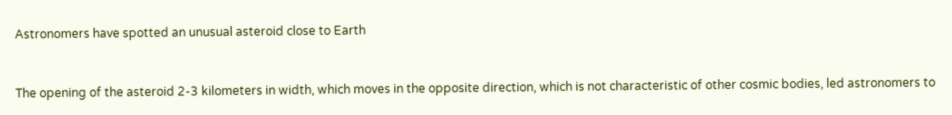Astronomers have spotted an unusual asteroid close to Earth


The opening of the asteroid 2-3 kilometers in width, which moves in the opposite direction, which is not characteristic of other cosmic bodies, led astronomers to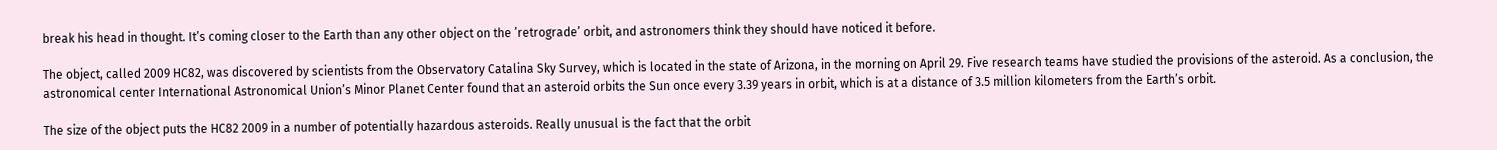break his head in thought. It’s coming closer to the Earth than any other object on the ’retrograde’ orbit, and astronomers think they should have noticed it before.

The object, called 2009 HC82, was discovered by scientists from the Observatory Catalina Sky Survey, which is located in the state of Arizona, in the morning on April 29. Five research teams have studied the provisions of the asteroid. As a conclusion, the astronomical center International Astronomical Union’s Minor Planet Center found that an asteroid orbits the Sun once every 3.39 years in orbit, which is at a distance of 3.5 million kilometers from the Earth’s orbit.

The size of the object puts the HC82 2009 in a number of potentially hazardous asteroids. Really unusual is the fact that the orbit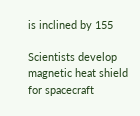is inclined by 155

Scientists develop magnetic heat shield for spacecraft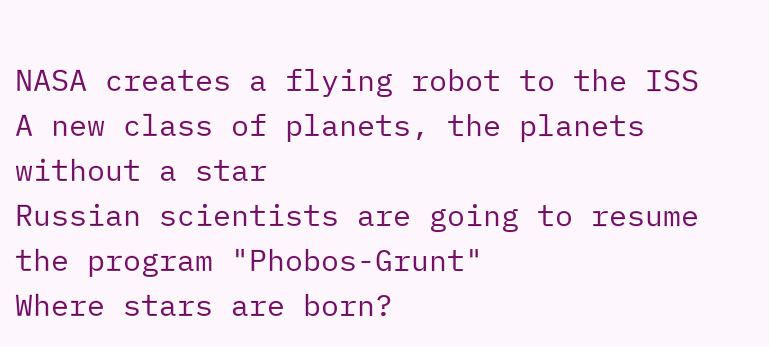NASA creates a flying robot to the ISS
A new class of planets, the planets without a star
Russian scientists are going to resume the program "Phobos-Grunt"
Where stars are born?